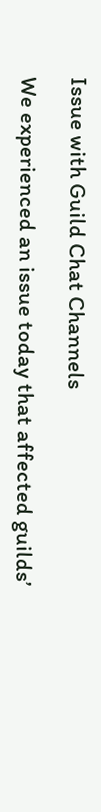Issue with Guild Chat Channels

We experienced an issue today that affected guilds’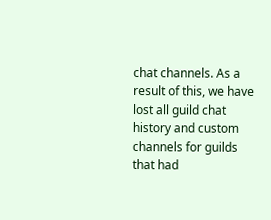chat channels. As a result of this, we have lost all guild chat history and custom channels for guilds that had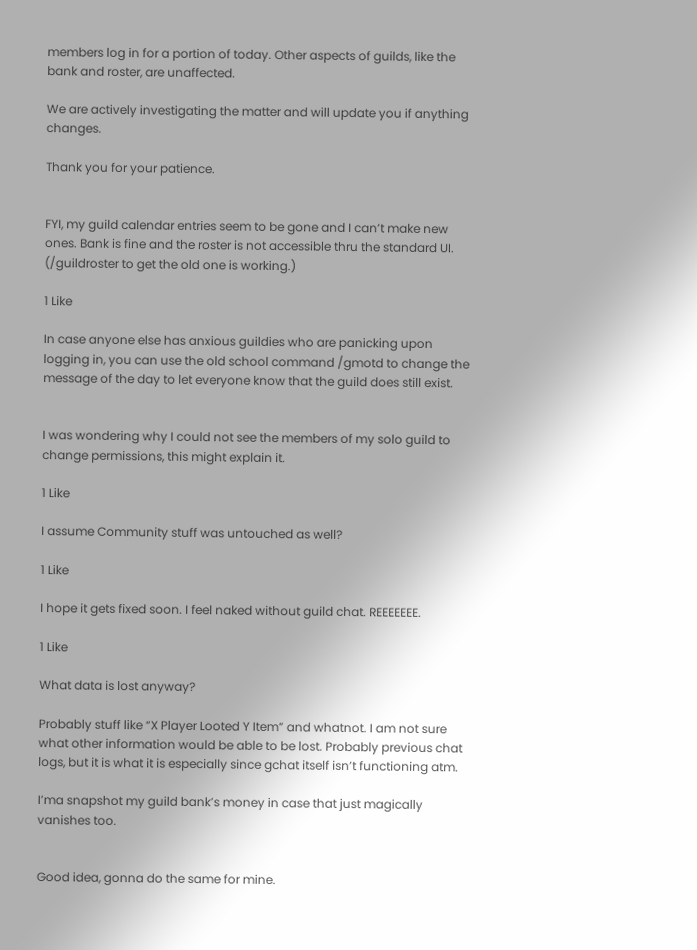members log in for a portion of today. Other aspects of guilds, like the bank and roster, are unaffected.

We are actively investigating the matter and will update you if anything changes.

Thank you for your patience.


FYI, my guild calendar entries seem to be gone and I can’t make new ones. Bank is fine and the roster is not accessible thru the standard UI. (/guildroster to get the old one is working.)

1 Like

In case anyone else has anxious guildies who are panicking upon logging in, you can use the old school command /gmotd to change the message of the day to let everyone know that the guild does still exist.


I was wondering why I could not see the members of my solo guild to change permissions, this might explain it.

1 Like

I assume Community stuff was untouched as well?

1 Like

I hope it gets fixed soon. I feel naked without guild chat. REEEEEEE.

1 Like

What data is lost anyway?

Probably stuff like “X Player Looted Y Item” and whatnot. I am not sure what other information would be able to be lost. Probably previous chat logs, but it is what it is especially since gchat itself isn’t functioning atm.

I’ma snapshot my guild bank’s money in case that just magically vanishes too.


Good idea, gonna do the same for mine.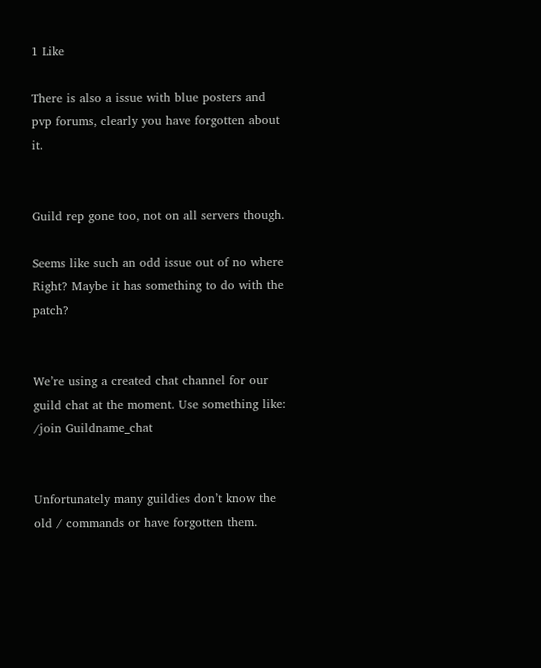1 Like

There is also a issue with blue posters and pvp forums, clearly you have forgotten about it.


Guild rep gone too, not on all servers though.

Seems like such an odd issue out of no where Right? Maybe it has something to do with the patch?


We’re using a created chat channel for our guild chat at the moment. Use something like: /join Guildname_chat


Unfortunately many guildies don’t know the old / commands or have forgotten them.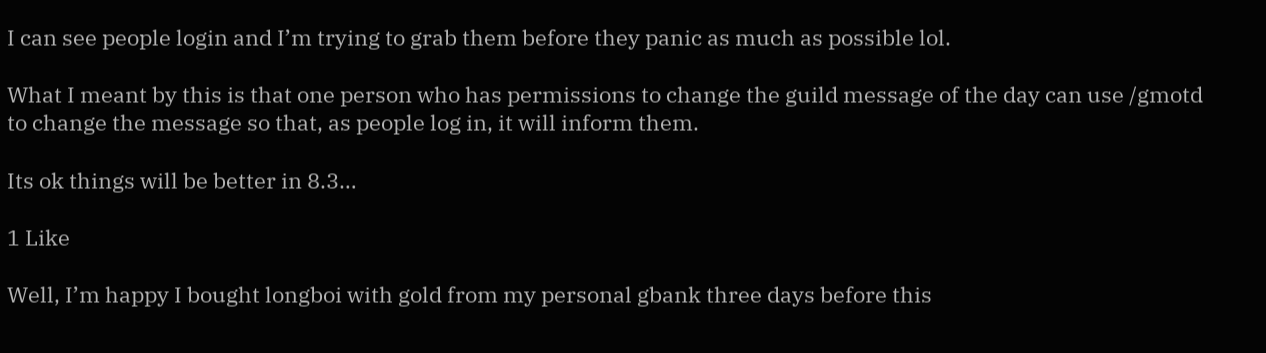I can see people login and I’m trying to grab them before they panic as much as possible lol.

What I meant by this is that one person who has permissions to change the guild message of the day can use /gmotd to change the message so that, as people log in, it will inform them.

Its ok things will be better in 8.3…

1 Like

Well, I’m happy I bought longboi with gold from my personal gbank three days before this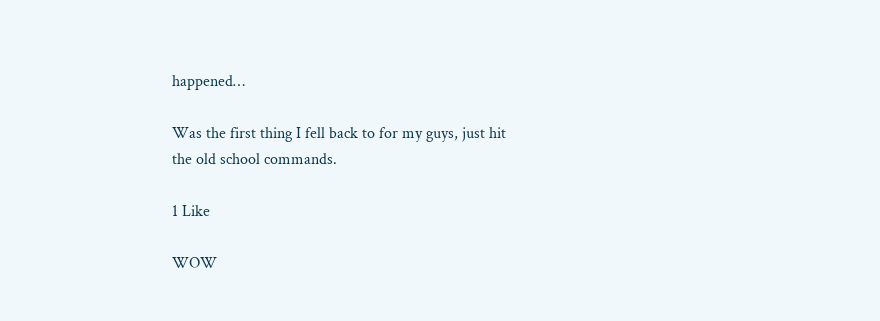happened…

Was the first thing I fell back to for my guys, just hit the old school commands.

1 Like

WOW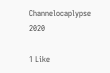Channelocaplypse 2020

1 Like